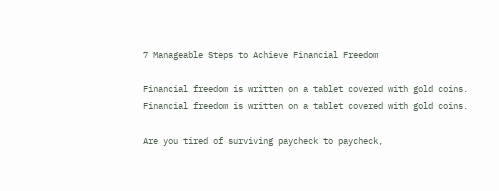7 Manageable Steps to Achieve Financial Freedom

Financial freedom is written on a tablet covered with gold coins.
Financial freedom is written on a tablet covered with gold coins.

Are you tired of surviving paycheck to paycheck,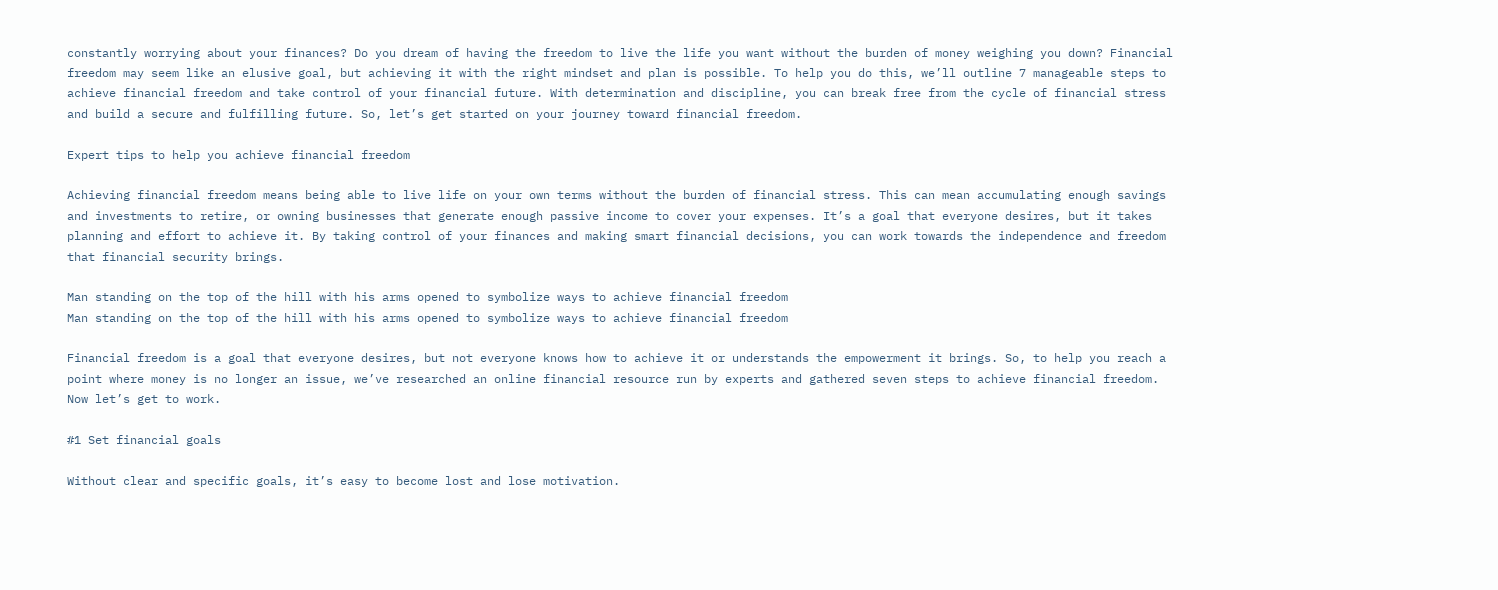constantly worrying about your finances? Do you dream of having the freedom to live the life you want without the burden of money weighing you down? Financial freedom may seem like an elusive goal, but achieving it with the right mindset and plan is possible. To help you do this, we’ll outline 7 manageable steps to achieve financial freedom and take control of your financial future. With determination and discipline, you can break free from the cycle of financial stress and build a secure and fulfilling future. So, let’s get started on your journey toward financial freedom.

Expert tips to help you achieve financial freedom

Achieving financial freedom means being able to live life on your own terms without the burden of financial stress. This can mean accumulating enough savings and investments to retire, or owning businesses that generate enough passive income to cover your expenses. It’s a goal that everyone desires, but it takes planning and effort to achieve it. By taking control of your finances and making smart financial decisions, you can work towards the independence and freedom that financial security brings.

Man standing on the top of the hill with his arms opened to symbolize ways to achieve financial freedom
Man standing on the top of the hill with his arms opened to symbolize ways to achieve financial freedom

Financial freedom is a goal that everyone desires, but not everyone knows how to achieve it or understands the empowerment it brings. So, to help you reach a point where money is no longer an issue, we’ve researched an online financial resource run by experts and gathered seven steps to achieve financial freedom. Now let’s get to work.

#1 Set financial goals

Without clear and specific goals, it’s easy to become lost and lose motivation.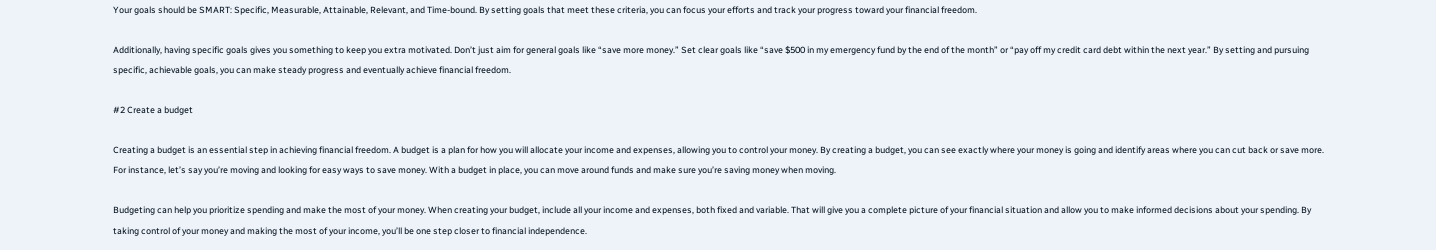Your goals should be SMART: Specific, Measurable, Attainable, Relevant, and Time-bound. By setting goals that meet these criteria, you can focus your efforts and track your progress toward your financial freedom.

Additionally, having specific goals gives you something to keep you extra motivated. Don’t just aim for general goals like “save more money.” Set clear goals like “save $500 in my emergency fund by the end of the month” or “pay off my credit card debt within the next year.” By setting and pursuing specific, achievable goals, you can make steady progress and eventually achieve financial freedom.

#2 Create a budget

Creating a budget is an essential step in achieving financial freedom. A budget is a plan for how you will allocate your income and expenses, allowing you to control your money. By creating a budget, you can see exactly where your money is going and identify areas where you can cut back or save more. For instance, let’s say you’re moving and looking for easy ways to save money. With a budget in place, you can move around funds and make sure you’re saving money when moving.

Budgeting can help you prioritize spending and make the most of your money. When creating your budget, include all your income and expenses, both fixed and variable. That will give you a complete picture of your financial situation and allow you to make informed decisions about your spending. By taking control of your money and making the most of your income, you’ll be one step closer to financial independence.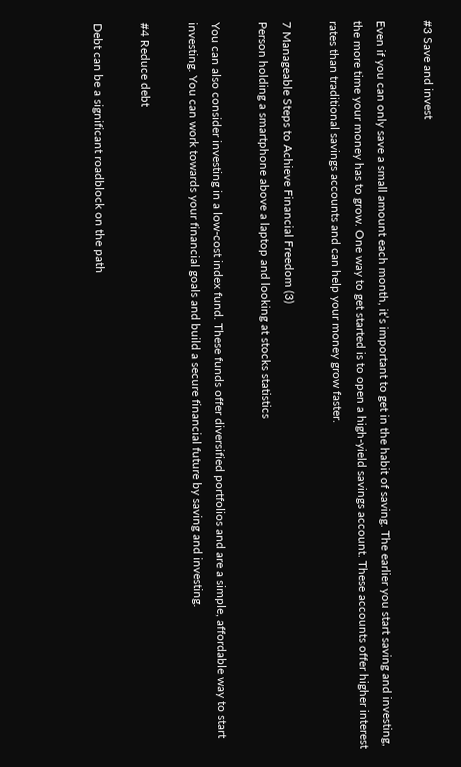#3 Save and invest

Even if you can only save a small amount each month, it’s important to get in the habit of saving. The earlier you start saving and investing, the more time your money has to grow. One way to get started is to open a high-yield savings account. These accounts offer higher interest rates than traditional savings accounts and can help your money grow faster.

7 Manageable Steps to Achieve Financial Freedom (3)
Person holding a smartphone above a laptop and looking at stocks statistics

You can also consider investing in a low-cost index fund. These funds offer diversified portfolios and are a simple, affordable way to start investing. You can work towards your financial goals and build a secure financial future by saving and investing.

#4 Reduce debt

Debt can be a significant roadblock on the path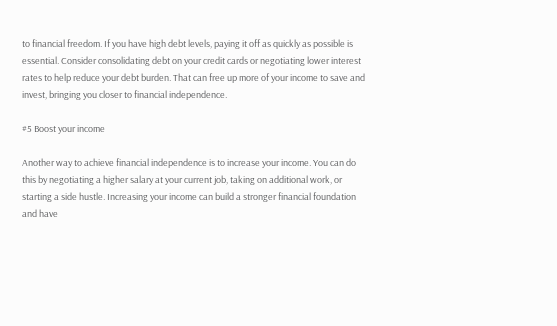to financial freedom. If you have high debt levels, paying it off as quickly as possible is essential. Consider consolidating debt on your credit cards or negotiating lower interest rates to help reduce your debt burden. That can free up more of your income to save and invest, bringing you closer to financial independence.

#5 Boost your income

Another way to achieve financial independence is to increase your income. You can do this by negotiating a higher salary at your current job, taking on additional work, or starting a side hustle. Increasing your income can build a stronger financial foundation and have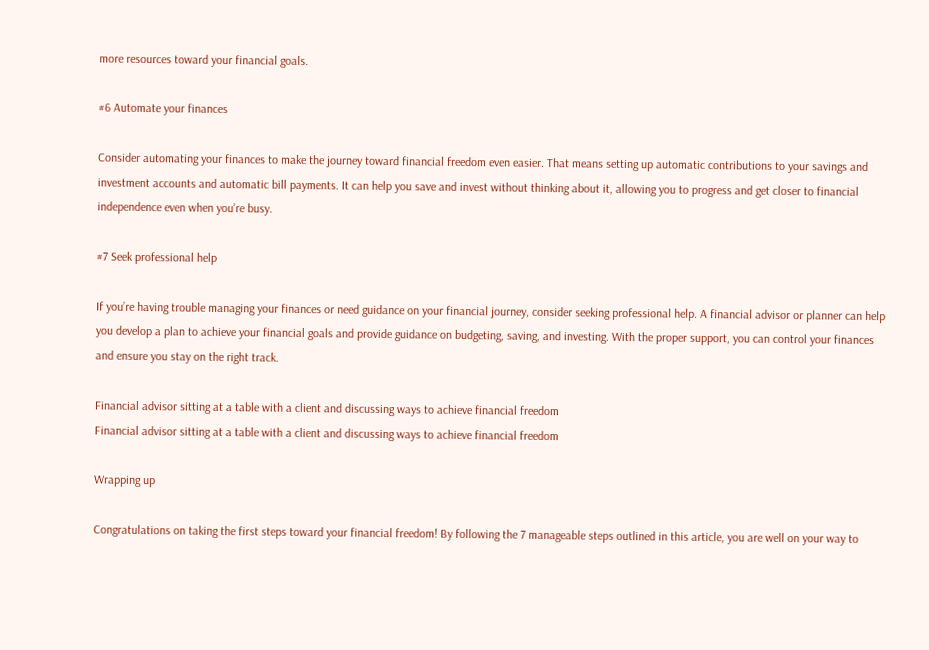more resources toward your financial goals.

#6 Automate your finances

Consider automating your finances to make the journey toward financial freedom even easier. That means setting up automatic contributions to your savings and investment accounts and automatic bill payments. It can help you save and invest without thinking about it, allowing you to progress and get closer to financial independence even when you’re busy.

#7 Seek professional help

If you’re having trouble managing your finances or need guidance on your financial journey, consider seeking professional help. A financial advisor or planner can help you develop a plan to achieve your financial goals and provide guidance on budgeting, saving, and investing. With the proper support, you can control your finances and ensure you stay on the right track.

Financial advisor sitting at a table with a client and discussing ways to achieve financial freedom
Financial advisor sitting at a table with a client and discussing ways to achieve financial freedom

Wrapping up

Congratulations on taking the first steps toward your financial freedom! By following the 7 manageable steps outlined in this article, you are well on your way to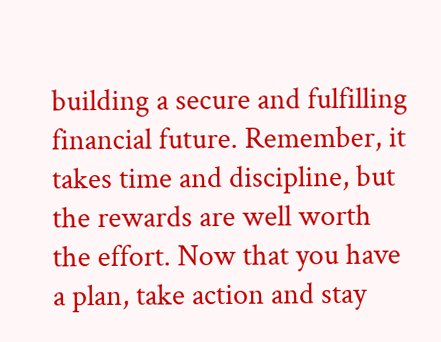building a secure and fulfilling financial future. Remember, it takes time and discipline, but the rewards are well worth the effort. Now that you have a plan, take action and stay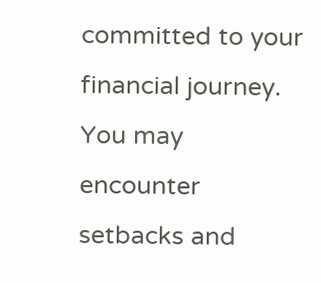committed to your financial journey. You may encounter setbacks and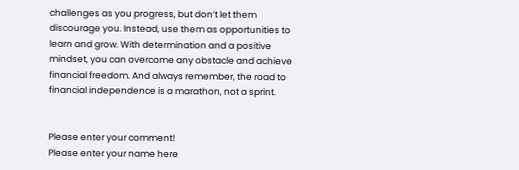challenges as you progress, but don’t let them discourage you. Instead, use them as opportunities to learn and grow. With determination and a positive mindset, you can overcome any obstacle and achieve financial freedom. And always remember, the road to financial independence is a marathon, not a sprint.


Please enter your comment!
Please enter your name here